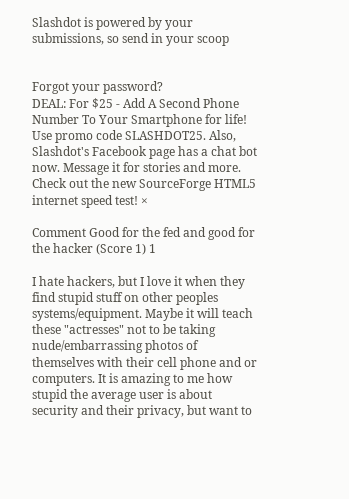Slashdot is powered by your submissions, so send in your scoop


Forgot your password?
DEAL: For $25 - Add A Second Phone Number To Your Smartphone for life! Use promo code SLASHDOT25. Also, Slashdot's Facebook page has a chat bot now. Message it for stories and more. Check out the new SourceForge HTML5 internet speed test! ×

Comment Good for the fed and good for the hacker (Score 1) 1

I hate hackers, but I love it when they find stupid stuff on other peoples systems/equipment. Maybe it will teach these "actresses" not to be taking nude/embarrassing photos of themselves with their cell phone and or computers. It is amazing to me how stupid the average user is about security and their privacy, but want to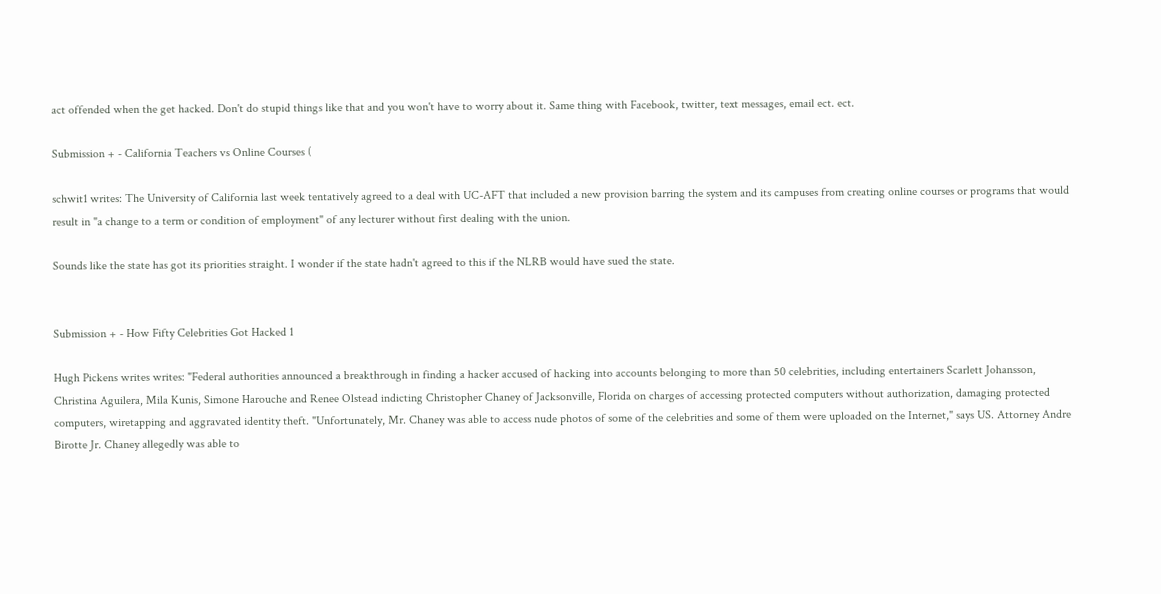act offended when the get hacked. Don't do stupid things like that and you won't have to worry about it. Same thing with Facebook, twitter, text messages, email ect. ect.

Submission + - California Teachers vs Online Courses (

schwit1 writes: The University of California last week tentatively agreed to a deal with UC-AFT that included a new provision barring the system and its campuses from creating online courses or programs that would result in "a change to a term or condition of employment" of any lecturer without first dealing with the union.

Sounds like the state has got its priorities straight. I wonder if the state hadn't agreed to this if the NLRB would have sued the state.


Submission + - How Fifty Celebrities Got Hacked 1

Hugh Pickens writes writes: "Federal authorities announced a breakthrough in finding a hacker accused of hacking into accounts belonging to more than 50 celebrities, including entertainers Scarlett Johansson, Christina Aguilera, Mila Kunis, Simone Harouche and Renee Olstead indicting Christopher Chaney of Jacksonville, Florida on charges of accessing protected computers without authorization, damaging protected computers, wiretapping and aggravated identity theft. "Unfortunately, Mr. Chaney was able to access nude photos of some of the celebrities and some of them were uploaded on the Internet," says US. Attorney Andre Birotte Jr. Chaney allegedly was able to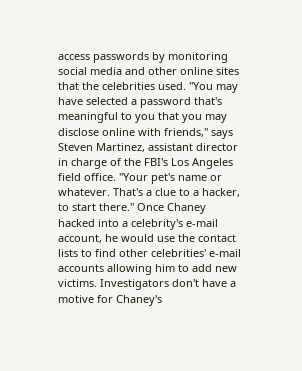access passwords by monitoring social media and other online sites that the celebrities used. "You may have selected a password that's meaningful to you that you may disclose online with friends," says Steven Martinez, assistant director in charge of the FBI's Los Angeles field office. "Your pet's name or whatever. That's a clue to a hacker, to start there." Once Chaney hacked into a celebrity's e-mail account, he would use the contact lists to find other celebrities' e-mail accounts allowing him to add new victims. Investigators don't have a motive for Chaney's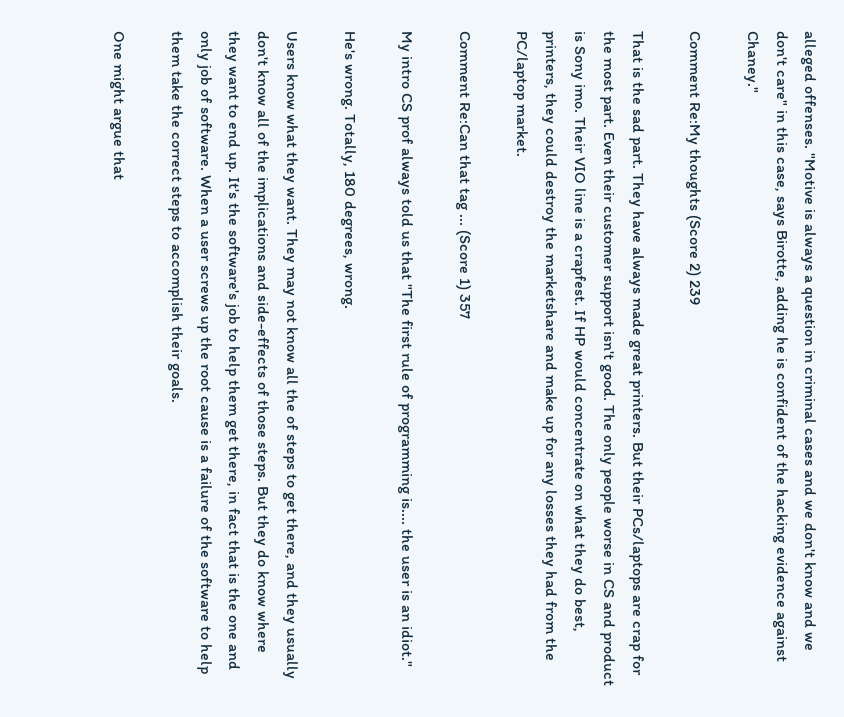alleged offenses. "Motive is always a question in criminal cases and we don't know and we don't care" in this case, says Birotte, adding he is confident of the hacking evidence against Chaney."

Comment Re:My thoughts (Score 2) 239

That is the sad part. They have always made great printers. But their PCs/laptops are crap for the most part. Even their customer support isn't good. The only people worse in CS and product is Sony imo. Their VIO line is a crapfest. If HP would concentrate on what they do best, printers, they could destroy the marketshare and make up for any losses they had from the PC/laptop market.

Comment Re:Can that tag ... (Score 1) 357

My intro CS prof always told us that "The first rule of programming is.... the user is an idiot."

He's wrong. Totally, 180 degrees, wrong.

Users know what they want. They may not know all the of steps to get there, and they usually don't know all of the implications and side-effects of those steps. But they do know where they want to end up. It's the software's job to help them get there, in fact that is the one and only job of software. When a user screws up the root cause is a failure of the software to help them take the correct steps to accomplish their goals.

One might argue that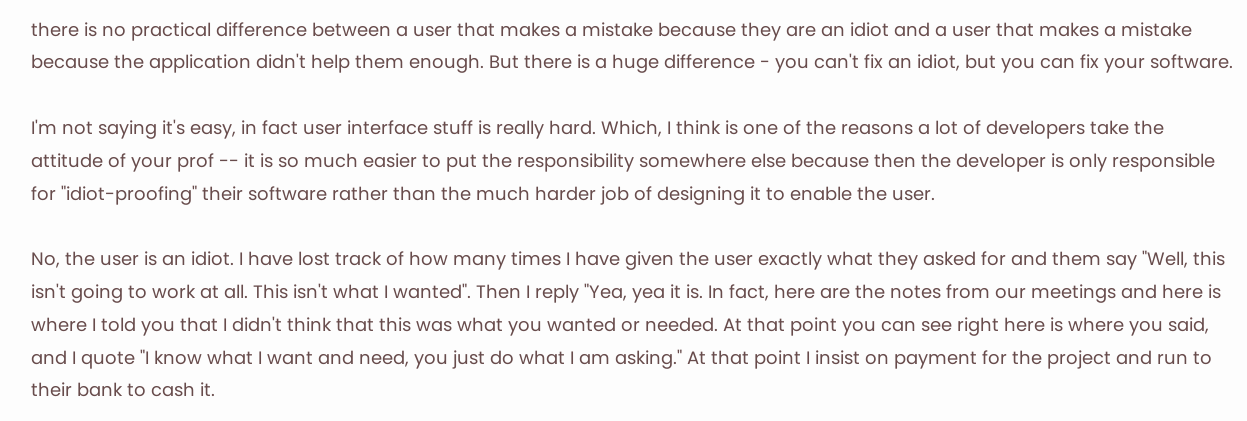there is no practical difference between a user that makes a mistake because they are an idiot and a user that makes a mistake because the application didn't help them enough. But there is a huge difference - you can't fix an idiot, but you can fix your software.

I'm not saying it's easy, in fact user interface stuff is really hard. Which, I think is one of the reasons a lot of developers take the attitude of your prof -- it is so much easier to put the responsibility somewhere else because then the developer is only responsible for "idiot-proofing" their software rather than the much harder job of designing it to enable the user.

No, the user is an idiot. I have lost track of how many times I have given the user exactly what they asked for and them say "Well, this isn't going to work at all. This isn't what I wanted". Then I reply "Yea, yea it is. In fact, here are the notes from our meetings and here is where I told you that I didn't think that this was what you wanted or needed. At that point you can see right here is where you said, and I quote "I know what I want and need, you just do what I am asking." At that point I insist on payment for the project and run to their bank to cash it.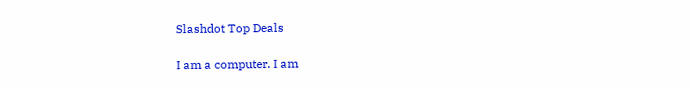Slashdot Top Deals

I am a computer. I am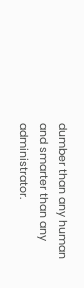dumber than any human and smarter than any administrator.